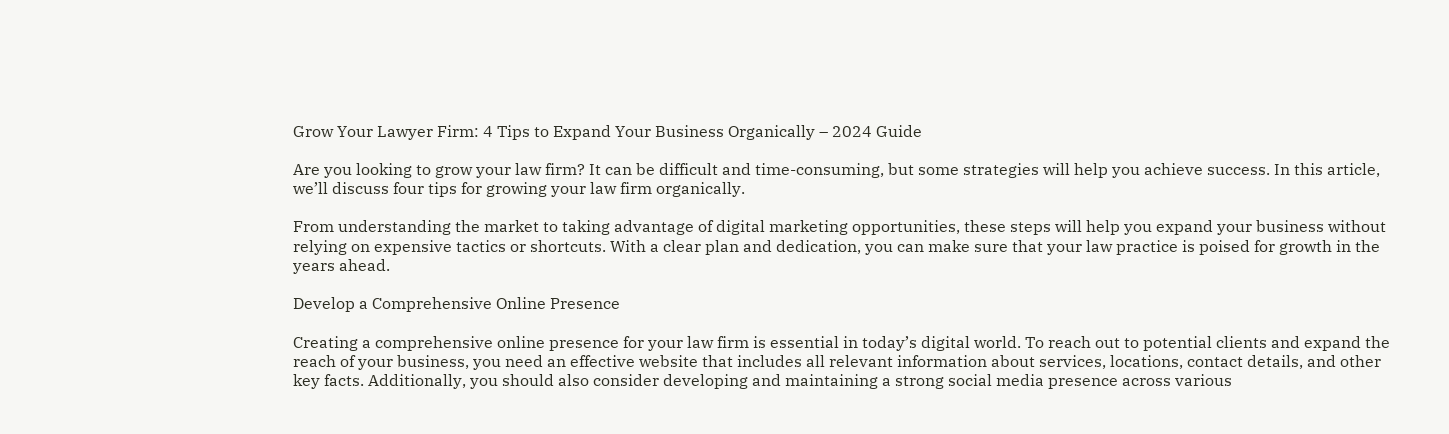Grow Your Lawyer Firm: 4 Tips to Expand Your Business Organically – 2024 Guide

Are you looking to grow your law firm? It can be difficult and time-consuming, but some strategies will help you achieve success. In this article, we’ll discuss four tips for growing your law firm organically.

From understanding the market to taking advantage of digital marketing opportunities, these steps will help you expand your business without relying on expensive tactics or shortcuts. With a clear plan and dedication, you can make sure that your law practice is poised for growth in the years ahead.

Develop a Comprehensive Online Presence

Creating a comprehensive online presence for your law firm is essential in today’s digital world. To reach out to potential clients and expand the reach of your business, you need an effective website that includes all relevant information about services, locations, contact details, and other key facts. Additionally, you should also consider developing and maintaining a strong social media presence across various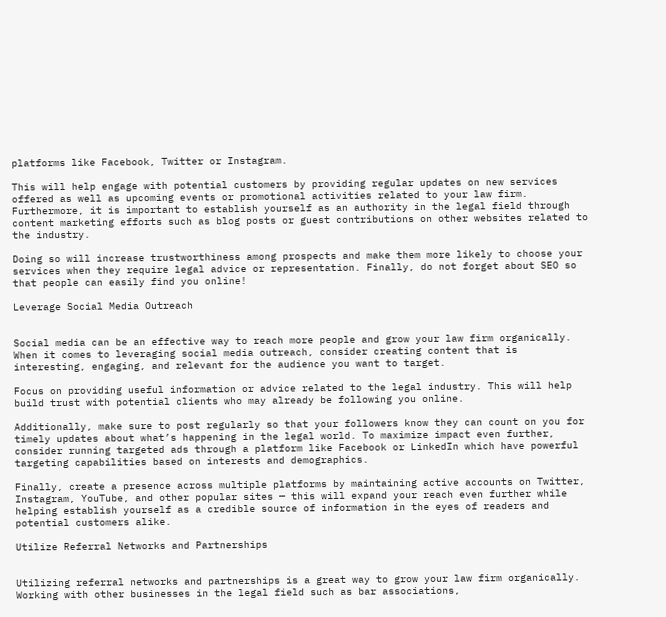platforms like Facebook, Twitter or Instagram.

This will help engage with potential customers by providing regular updates on new services offered as well as upcoming events or promotional activities related to your law firm. Furthermore, it is important to establish yourself as an authority in the legal field through content marketing efforts such as blog posts or guest contributions on other websites related to the industry.

Doing so will increase trustworthiness among prospects and make them more likely to choose your services when they require legal advice or representation. Finally, do not forget about SEO so that people can easily find you online!

Leverage Social Media Outreach


Social media can be an effective way to reach more people and grow your law firm organically. When it comes to leveraging social media outreach, consider creating content that is interesting, engaging, and relevant for the audience you want to target.

Focus on providing useful information or advice related to the legal industry. This will help build trust with potential clients who may already be following you online.

Additionally, make sure to post regularly so that your followers know they can count on you for timely updates about what’s happening in the legal world. To maximize impact even further, consider running targeted ads through a platform like Facebook or LinkedIn which have powerful targeting capabilities based on interests and demographics.

Finally, create a presence across multiple platforms by maintaining active accounts on Twitter, Instagram, YouTube, and other popular sites — this will expand your reach even further while helping establish yourself as a credible source of information in the eyes of readers and potential customers alike.

Utilize Referral Networks and Partnerships


Utilizing referral networks and partnerships is a great way to grow your law firm organically. Working with other businesses in the legal field such as bar associations,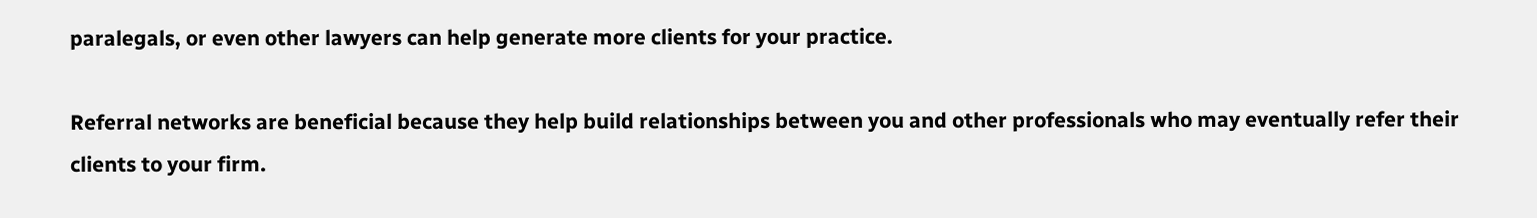paralegals, or even other lawyers can help generate more clients for your practice.

Referral networks are beneficial because they help build relationships between you and other professionals who may eventually refer their clients to your firm.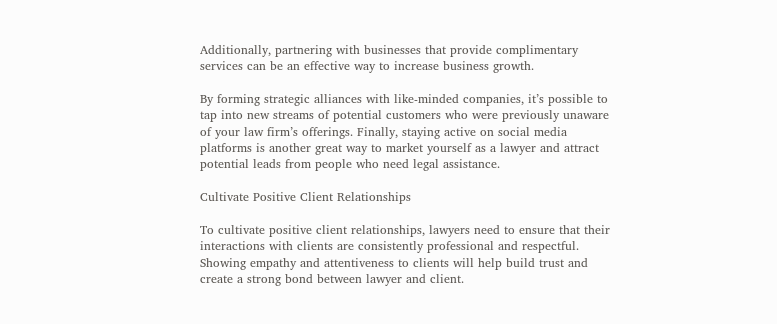Additionally, partnering with businesses that provide complimentary services can be an effective way to increase business growth.

By forming strategic alliances with like-minded companies, it’s possible to tap into new streams of potential customers who were previously unaware of your law firm’s offerings. Finally, staying active on social media platforms is another great way to market yourself as a lawyer and attract potential leads from people who need legal assistance.

Cultivate Positive Client Relationships

To cultivate positive client relationships, lawyers need to ensure that their interactions with clients are consistently professional and respectful. Showing empathy and attentiveness to clients will help build trust and create a strong bond between lawyer and client.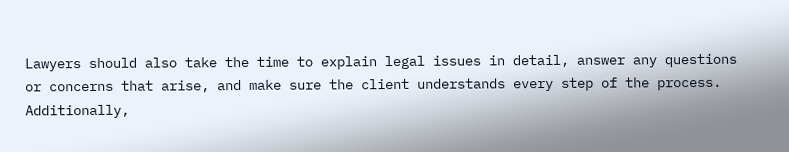Lawyers should also take the time to explain legal issues in detail, answer any questions or concerns that arise, and make sure the client understands every step of the process. Additionally,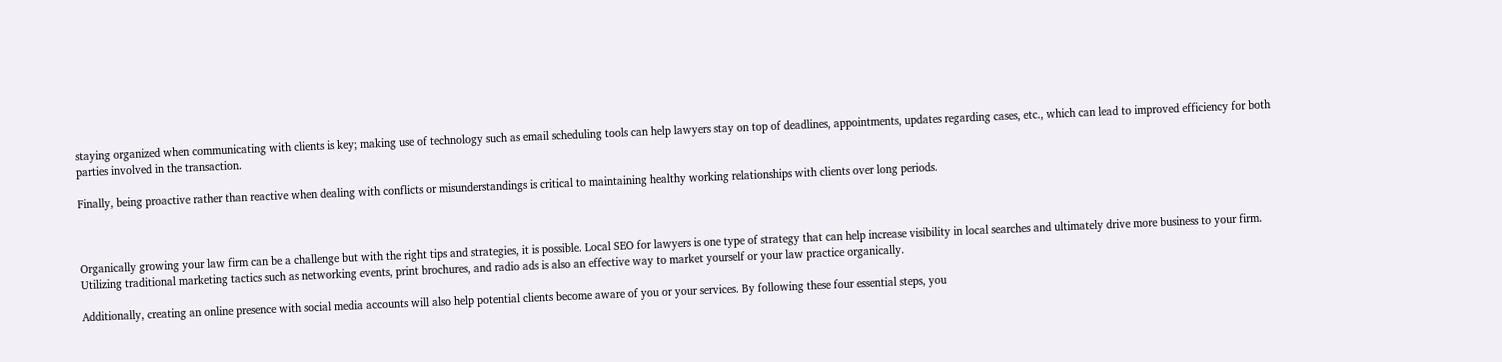staying organized when communicating with clients is key; making use of technology such as email scheduling tools can help lawyers stay on top of deadlines, appointments, updates regarding cases, etc., which can lead to improved efficiency for both parties involved in the transaction.

Finally, being proactive rather than reactive when dealing with conflicts or misunderstandings is critical to maintaining healthy working relationships with clients over long periods.



Organically growing your law firm can be a challenge but with the right tips and strategies, it is possible. Local SEO for lawyers is one type of strategy that can help increase visibility in local searches and ultimately drive more business to your firm. Utilizing traditional marketing tactics such as networking events, print brochures, and radio ads is also an effective way to market yourself or your law practice organically.

Additionally, creating an online presence with social media accounts will also help potential clients become aware of you or your services. By following these four essential steps, you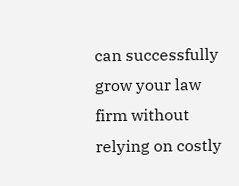can successfully grow your law firm without relying on costly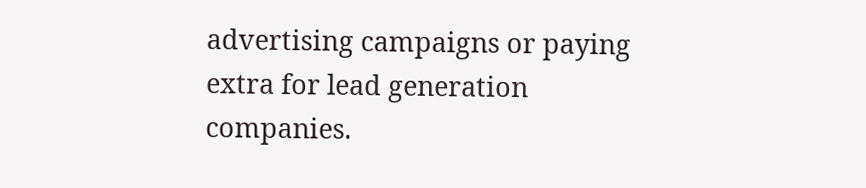advertising campaigns or paying extra for lead generation companies.